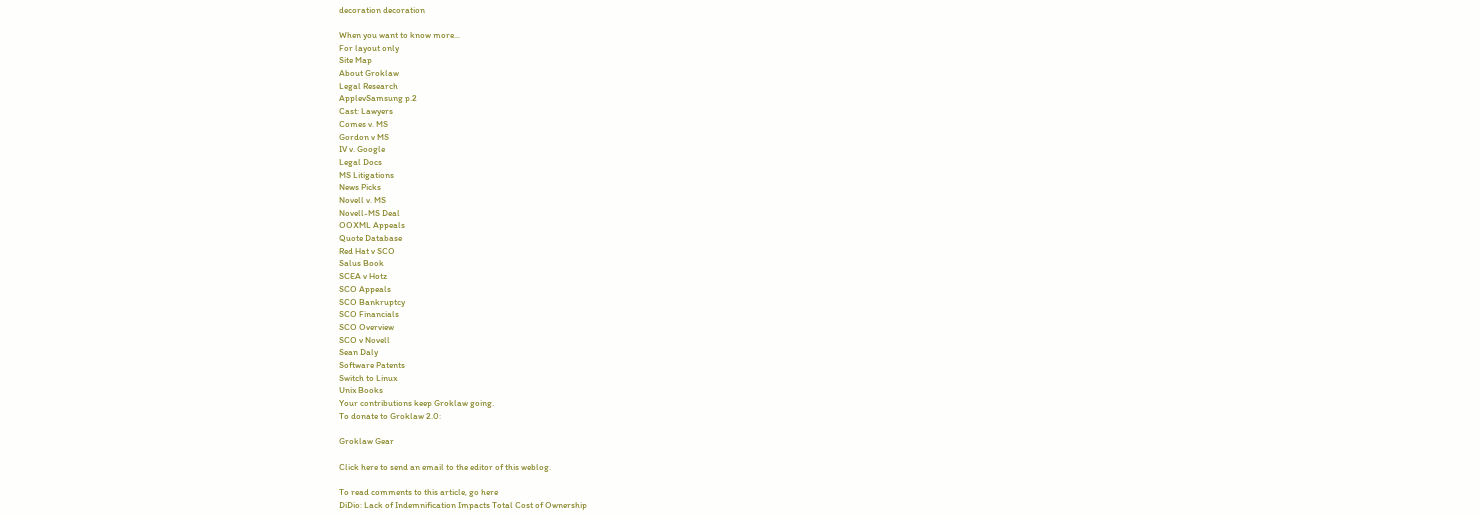decoration decoration

When you want to know more...
For layout only
Site Map
About Groklaw
Legal Research
ApplevSamsung p.2
Cast: Lawyers
Comes v. MS
Gordon v MS
IV v. Google
Legal Docs
MS Litigations
News Picks
Novell v. MS
Novell-MS Deal
OOXML Appeals
Quote Database
Red Hat v SCO
Salus Book
SCEA v Hotz
SCO Appeals
SCO Bankruptcy
SCO Financials
SCO Overview
SCO v Novell
Sean Daly
Software Patents
Switch to Linux
Unix Books
Your contributions keep Groklaw going.
To donate to Groklaw 2.0:

Groklaw Gear

Click here to send an email to the editor of this weblog.

To read comments to this article, go here
DiDio: Lack of Indemnification Impacts Total Cost of Ownership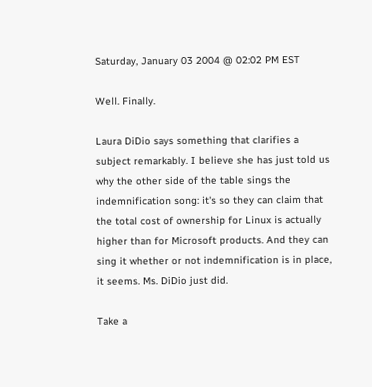Saturday, January 03 2004 @ 02:02 PM EST

Well. Finally.

Laura DiDio says something that clarifies a subject remarkably. I believe she has just told us why the other side of the table sings the indemnification song: it's so they can claim that the total cost of ownership for Linux is actually higher than for Microsoft products. And they can sing it whether or not indemnification is in place, it seems. Ms. DiDio just did.

Take a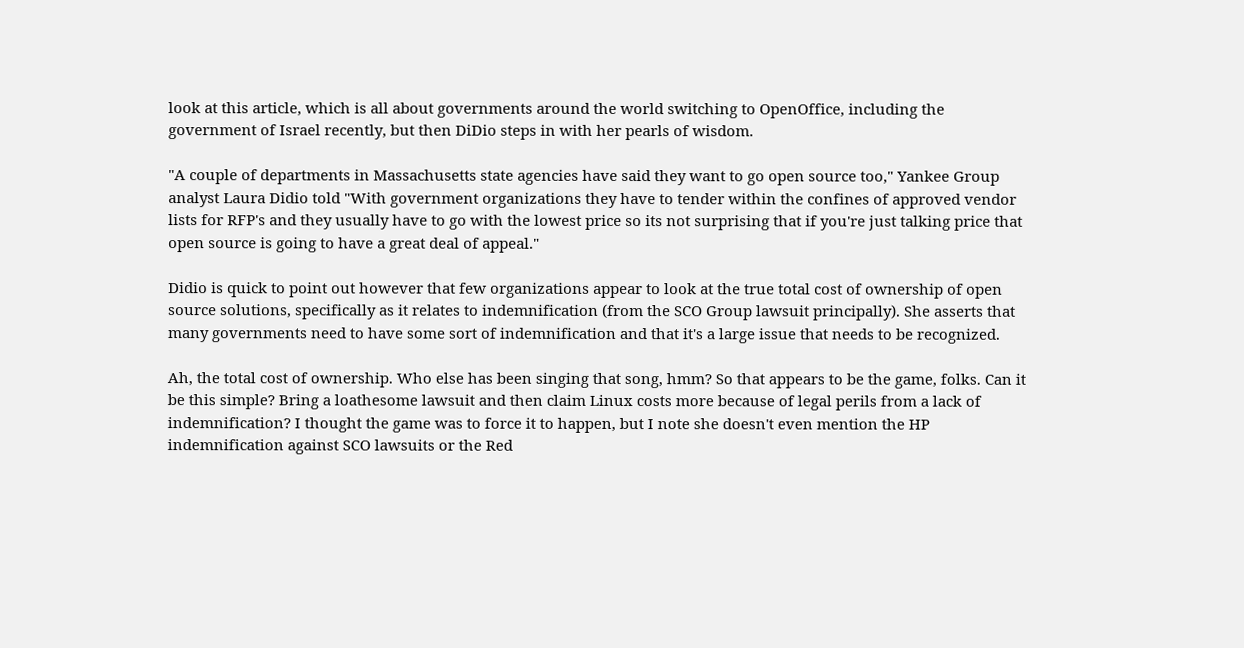look at this article, which is all about governments around the world switching to OpenOffice, including the government of Israel recently, but then DiDio steps in with her pearls of wisdom.

"A couple of departments in Massachusetts state agencies have said they want to go open source too," Yankee Group analyst Laura Didio told "With government organizations they have to tender within the confines of approved vendor lists for RFP's and they usually have to go with the lowest price so its not surprising that if you're just talking price that open source is going to have a great deal of appeal."

Didio is quick to point out however that few organizations appear to look at the true total cost of ownership of open source solutions, specifically as it relates to indemnification (from the SCO Group lawsuit principally). She asserts that many governments need to have some sort of indemnification and that it's a large issue that needs to be recognized.

Ah, the total cost of ownership. Who else has been singing that song, hmm? So that appears to be the game, folks. Can it be this simple? Bring a loathesome lawsuit and then claim Linux costs more because of legal perils from a lack of indemnification? I thought the game was to force it to happen, but I note she doesn't even mention the HP indemnification against SCO lawsuits or the Red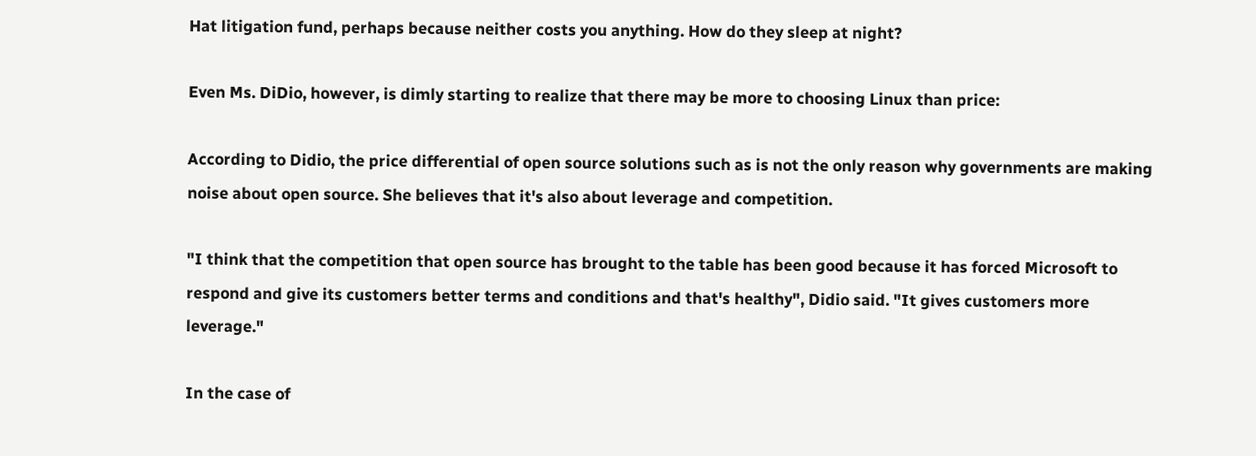Hat litigation fund, perhaps because neither costs you anything. How do they sleep at night?

Even Ms. DiDio, however, is dimly starting to realize that there may be more to choosing Linux than price:

According to Didio, the price differential of open source solutions such as is not the only reason why governments are making noise about open source. She believes that it's also about leverage and competition.

"I think that the competition that open source has brought to the table has been good because it has forced Microsoft to respond and give its customers better terms and conditions and that's healthy", Didio said. "It gives customers more leverage."

In the case of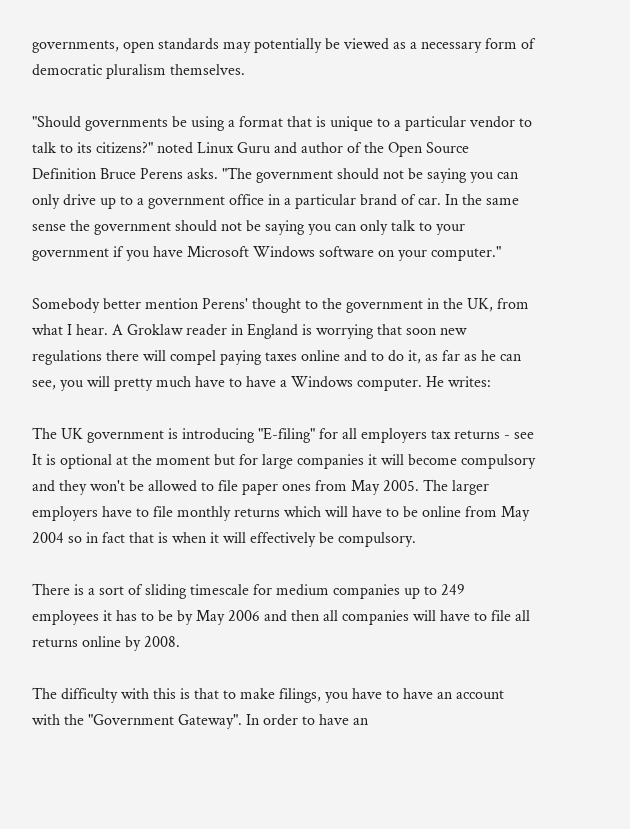governments, open standards may potentially be viewed as a necessary form of democratic pluralism themselves.

"Should governments be using a format that is unique to a particular vendor to talk to its citizens?" noted Linux Guru and author of the Open Source Definition Bruce Perens asks. "The government should not be saying you can only drive up to a government office in a particular brand of car. In the same sense the government should not be saying you can only talk to your government if you have Microsoft Windows software on your computer."

Somebody better mention Perens' thought to the government in the UK, from what I hear. A Groklaw reader in England is worrying that soon new regulations there will compel paying taxes online and to do it, as far as he can see, you will pretty much have to have a Windows computer. He writes:

The UK government is introducing "E-filing" for all employers tax returns - see It is optional at the moment but for large companies it will become compulsory and they won't be allowed to file paper ones from May 2005. The larger employers have to file monthly returns which will have to be online from May 2004 so in fact that is when it will effectively be compulsory.

There is a sort of sliding timescale for medium companies up to 249 employees it has to be by May 2006 and then all companies will have to file all returns online by 2008.

The difficulty with this is that to make filings, you have to have an account with the "Government Gateway". In order to have an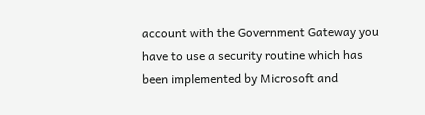account with the Government Gateway you have to use a security routine which has been implemented by Microsoft and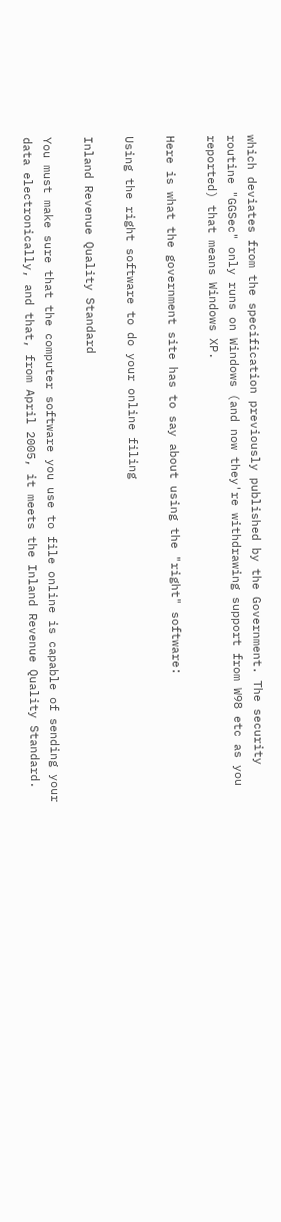which deviates from the specification previously published by the Government. The security routine "GGSec" only runs on Windows (and now they're withdrawing support from W98 etc as you reported) that means Windows XP.

Here is what the government site has to say about using the "right" software:

Using the right software to do your online filing

Inland Revenue Quality Standard

You must make sure that the computer software you use to file online is capable of sending your data electronically, and that, from April 2005, it meets the Inland Revenue Quality Standard.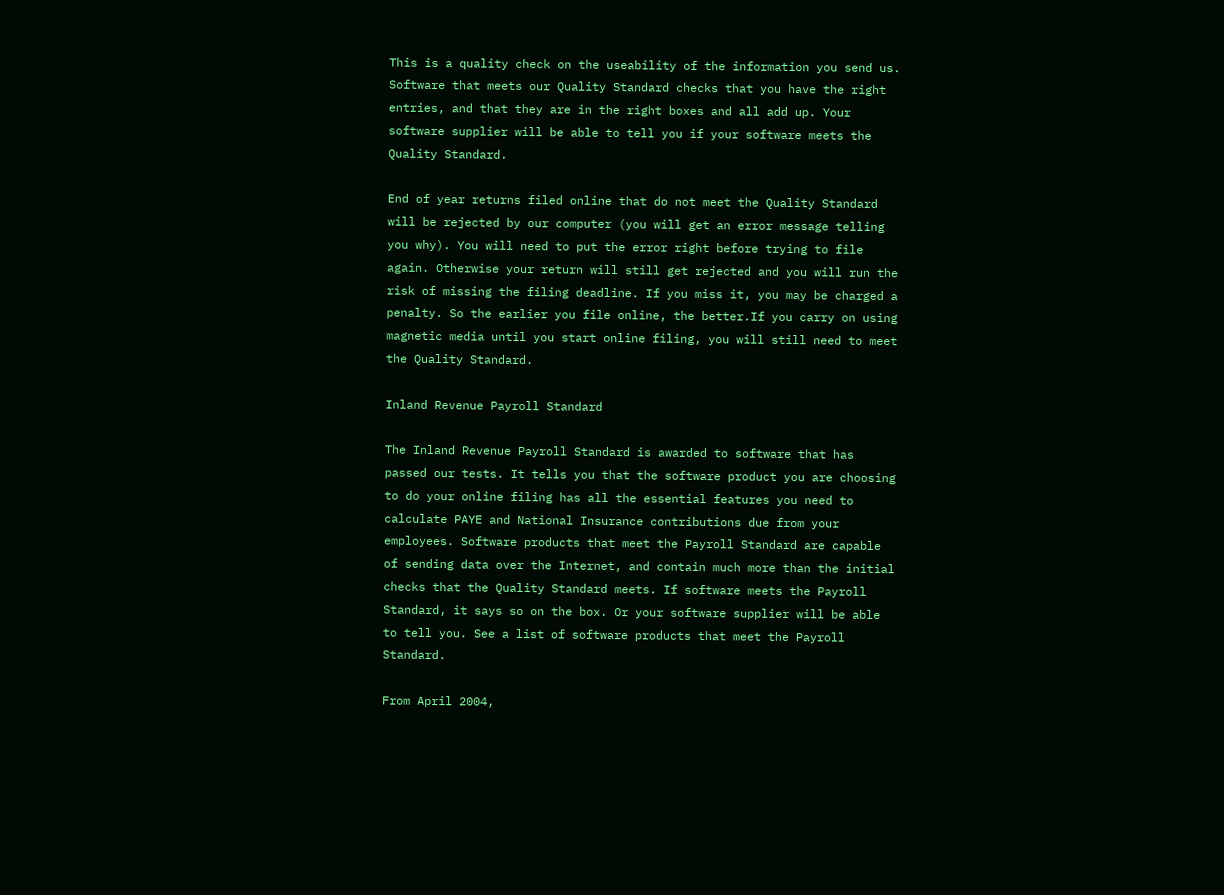This is a quality check on the useability of the information you send us. Software that meets our Quality Standard checks that you have the right entries, and that they are in the right boxes and all add up. Your software supplier will be able to tell you if your software meets the Quality Standard.

End of year returns filed online that do not meet the Quality Standard will be rejected by our computer (you will get an error message telling you why). You will need to put the error right before trying to file again. Otherwise your return will still get rejected and you will run the risk of missing the filing deadline. If you miss it, you may be charged a penalty. So the earlier you file online, the better.If you carry on using magnetic media until you start online filing, you will still need to meet the Quality Standard.

Inland Revenue Payroll Standard

The Inland Revenue Payroll Standard is awarded to software that has passed our tests. It tells you that the software product you are choosing to do your online filing has all the essential features you need to calculate PAYE and National Insurance contributions due from your employees. Software products that meet the Payroll Standard are capable of sending data over the Internet, and contain much more than the initial checks that the Quality Standard meets. If software meets the Payroll Standard, it says so on the box. Or your software supplier will be able to tell you. See a list of software products that meet the Payroll Standard.

From April 2004,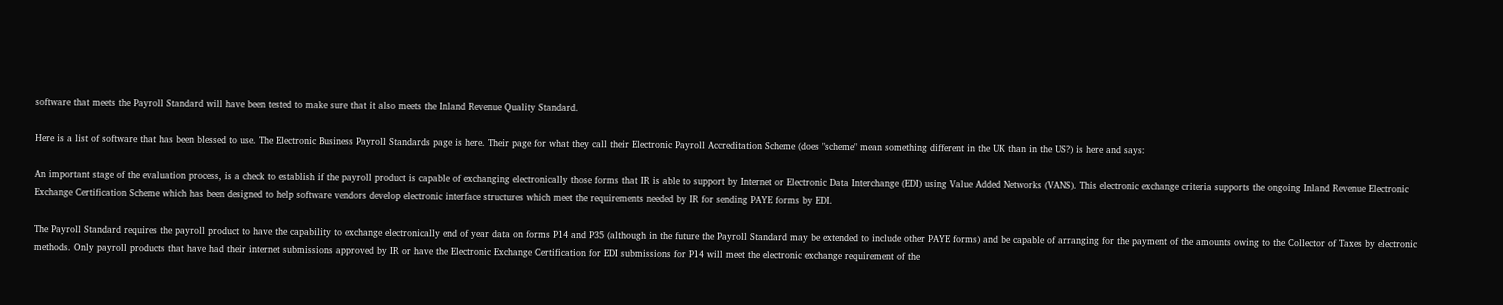software that meets the Payroll Standard will have been tested to make sure that it also meets the Inland Revenue Quality Standard.

Here is a list of software that has been blessed to use. The Electronic Business Payroll Standards page is here. Their page for what they call their Electronic Payroll Accreditation Scheme (does "scheme" mean something different in the UK than in the US?) is here and says:

An important stage of the evaluation process, is a check to establish if the payroll product is capable of exchanging electronically those forms that IR is able to support by Internet or Electronic Data Interchange (EDI) using Value Added Networks (VANS). This electronic exchange criteria supports the ongoing Inland Revenue Electronic Exchange Certification Scheme which has been designed to help software vendors develop electronic interface structures which meet the requirements needed by IR for sending PAYE forms by EDI.

The Payroll Standard requires the payroll product to have the capability to exchange electronically end of year data on forms P14 and P35 (although in the future the Payroll Standard may be extended to include other PAYE forms) and be capable of arranging for the payment of the amounts owing to the Collector of Taxes by electronic methods. Only payroll products that have had their internet submissions approved by IR or have the Electronic Exchange Certification for EDI submissions for P14 will meet the electronic exchange requirement of the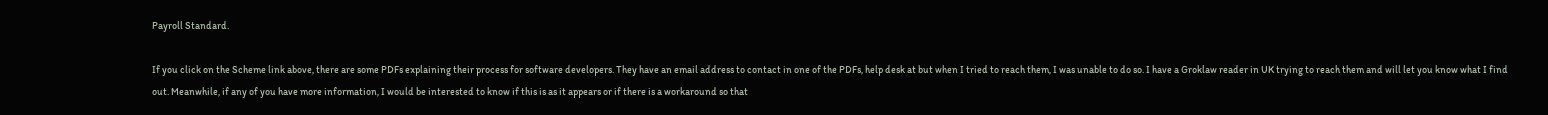Payroll Standard.

If you click on the Scheme link above, there are some PDFs explaining their process for software developers. They have an email address to contact in one of the PDFs, help desk at but when I tried to reach them, I was unable to do so. I have a Groklaw reader in UK trying to reach them and will let you know what I find out. Meanwhile, if any of you have more information, I would be interested to know if this is as it appears or if there is a workaround so that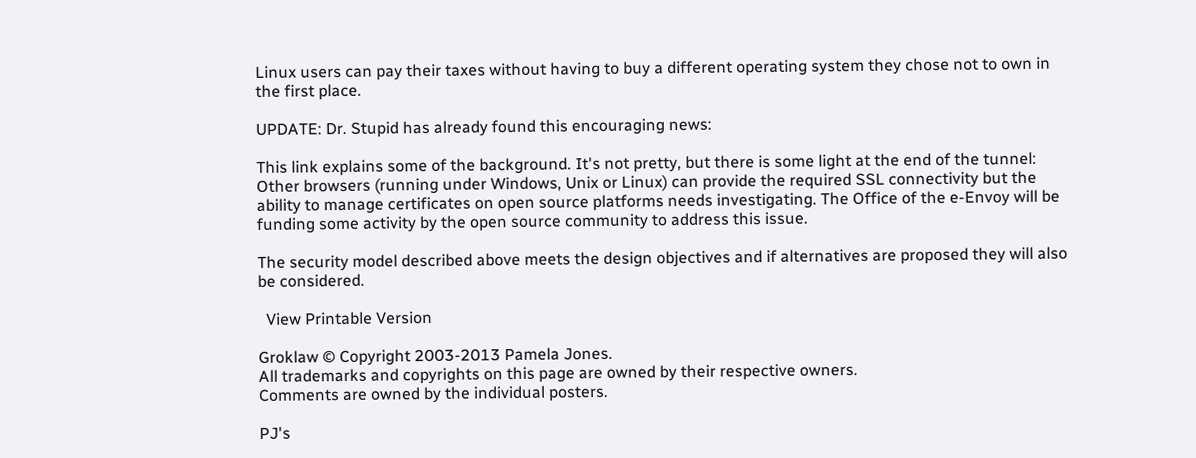Linux users can pay their taxes without having to buy a different operating system they chose not to own in the first place.

UPDATE: Dr. Stupid has already found this encouraging news:

This link explains some of the background. It's not pretty, but there is some light at the end of the tunnel:
Other browsers (running under Windows, Unix or Linux) can provide the required SSL connectivity but the ability to manage certificates on open source platforms needs investigating. The Office of the e-Envoy will be funding some activity by the open source community to address this issue.

The security model described above meets the design objectives and if alternatives are proposed they will also be considered.

  View Printable Version

Groklaw © Copyright 2003-2013 Pamela Jones.
All trademarks and copyrights on this page are owned by their respective owners.
Comments are owned by the individual posters.

PJ's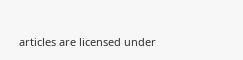articles are licensed under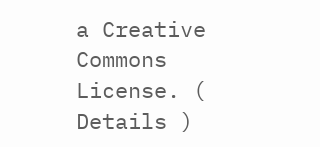a Creative Commons License. ( Details )